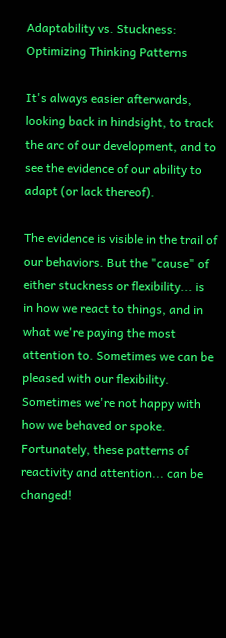Adaptability vs. Stuckness: Optimizing Thinking Patterns

It's always easier afterwards, looking back in hindsight, to track the arc of our development, and to see the evidence of our ability to adapt (or lack thereof).

The evidence is visible in the trail of our behaviors. But the "cause" of either stuckness or flexibility... is in how we react to things, and in what we're paying the most attention to. Sometimes we can be pleased with our flexibility. Sometimes we're not happy with how we behaved or spoke. Fortunately, these patterns of reactivity and attention... can be changed!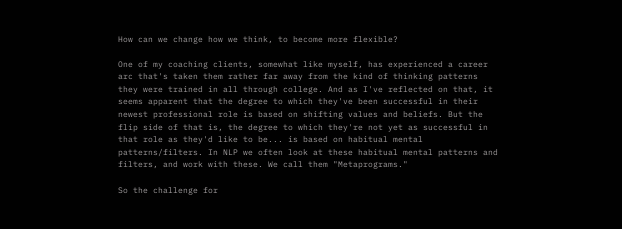How can we change how we think, to become more flexible?

One of my coaching clients, somewhat like myself, has experienced a career arc that's taken them rather far away from the kind of thinking patterns they were trained in all through college. And as I've reflected on that, it seems apparent that the degree to which they've been successful in their newest professional role is based on shifting values and beliefs. But the flip side of that is, the degree to which they're not yet as successful in that role as they'd like to be... is based on habitual mental patterns/filters. In NLP we often look at these habitual mental patterns and filters, and work with these. We call them "Metaprograms."

So the challenge for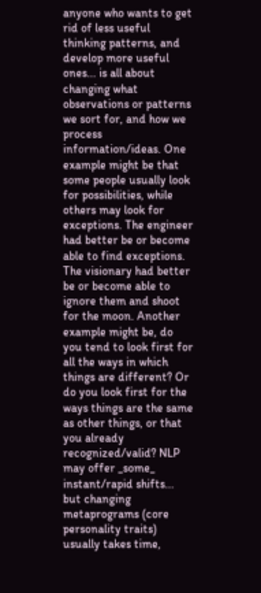anyone who wants to get rid of less useful thinking patterns, and develop more useful ones... is all about changing what observations or patterns we sort for, and how we process information/ideas. One example might be that some people usually look for possibilities, while others may look for exceptions. The engineer had better be or become able to find exceptions. The visionary had better be or become able to ignore them and shoot for the moon. Another example might be, do you tend to look first for all the ways in which things are different? Or do you look first for the ways things are the same as other things, or that you already recognized/valid? NLP may offer _some_ instant/rapid shifts... but changing metaprograms (core personality traits) usually takes time,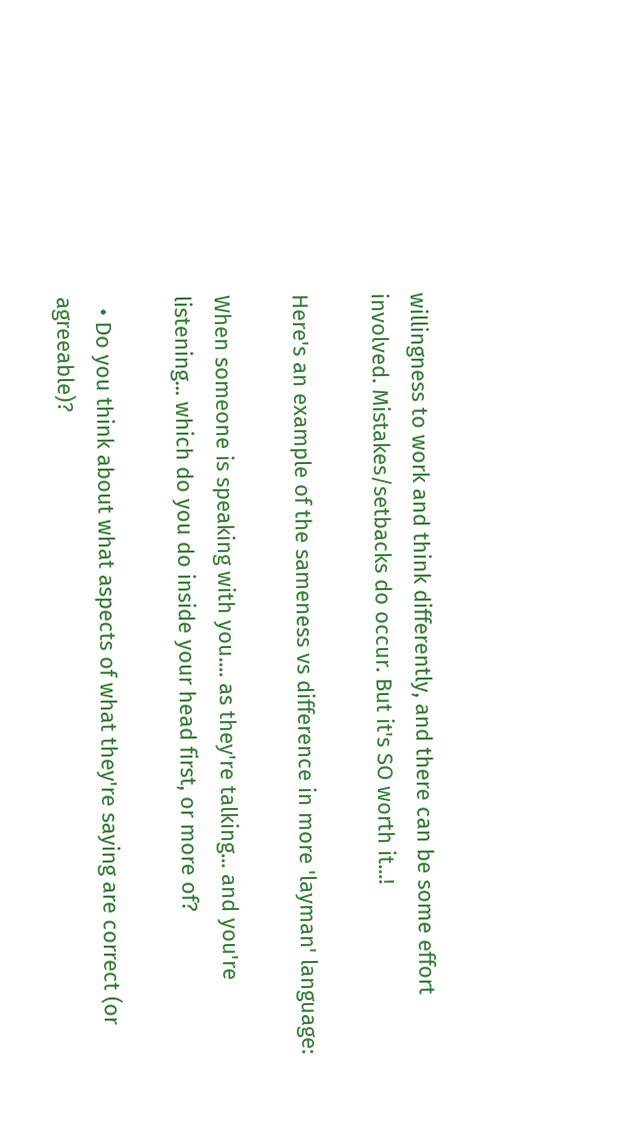willingness to work and think differently, and there can be some effort involved. Mistakes/setbacks do occur. But it's SO worth it...!

Here's an example of the sameness vs difference in more 'layman' language:

When someone is speaking with you.... as they're talking... and you're listening... which do you do inside your head first, or more of?

  • Do you think about what aspects of what they're saying are correct (or agreeable)?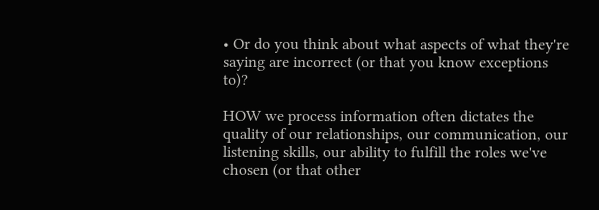• Or do you think about what aspects of what they're saying are incorrect (or that you know exceptions to)?

HOW we process information often dictates the quality of our relationships, our communication, our listening skills, our ability to fulfill the roles we've chosen (or that other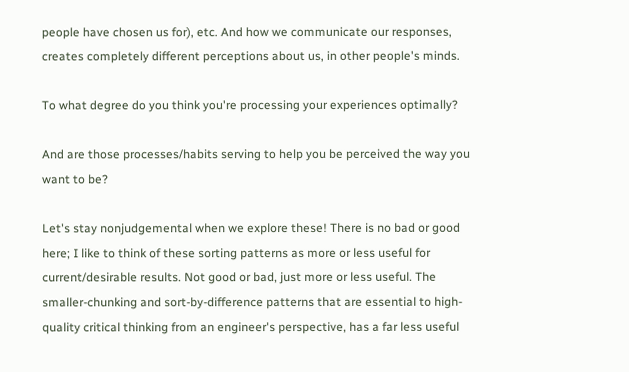people have chosen us for), etc. And how we communicate our responses, creates completely different perceptions about us, in other people's minds.

To what degree do you think you're processing your experiences optimally?

And are those processes/habits serving to help you be perceived the way you want to be?

Let's stay nonjudgemental when we explore these! There is no bad or good here; I like to think of these sorting patterns as more or less useful for current/desirable results. Not good or bad, just more or less useful. The smaller-chunking and sort-by-difference patterns that are essential to high-quality critical thinking from an engineer's perspective, has a far less useful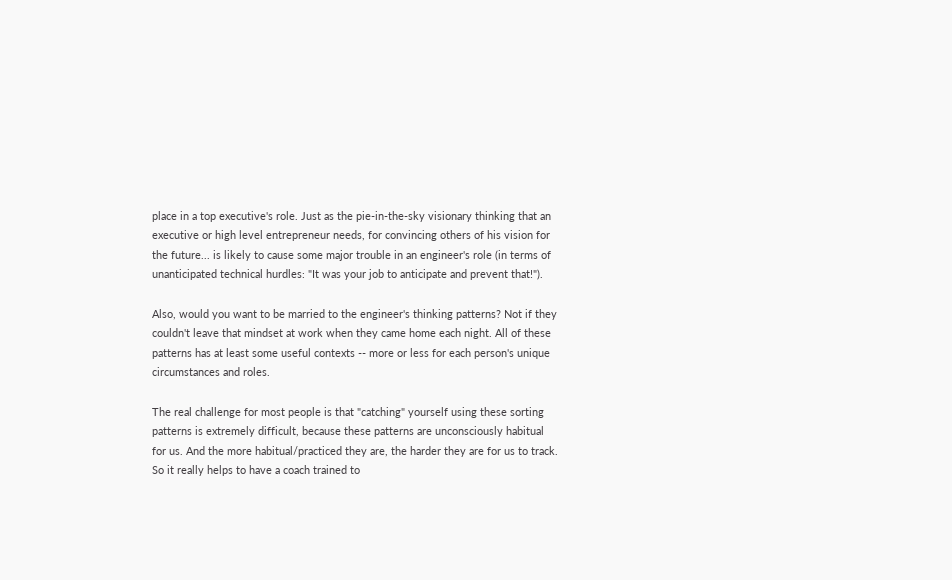place in a top executive's role. Just as the pie-in-the-sky visionary thinking that an executive or high level entrepreneur needs, for convincing others of his vision for the future... is likely to cause some major trouble in an engineer's role (in terms of unanticipated technical hurdles: "It was your job to anticipate and prevent that!").

Also, would you want to be married to the engineer's thinking patterns? Not if they couldn't leave that mindset at work when they came home each night. All of these patterns has at least some useful contexts -- more or less for each person's unique circumstances and roles.

The real challenge for most people is that "catching" yourself using these sorting patterns is extremely difficult, because these patterns are unconsciously habitual for us. And the more habitual/practiced they are, the harder they are for us to track. So it really helps to have a coach trained to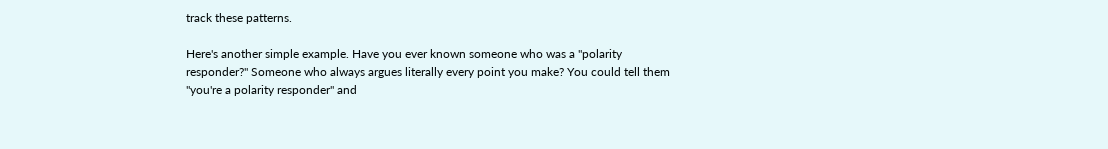track these patterns.

Here's another simple example. Have you ever known someone who was a "polarity responder?" Someone who always argues literally every point you make? You could tell them "you're a polarity responder" and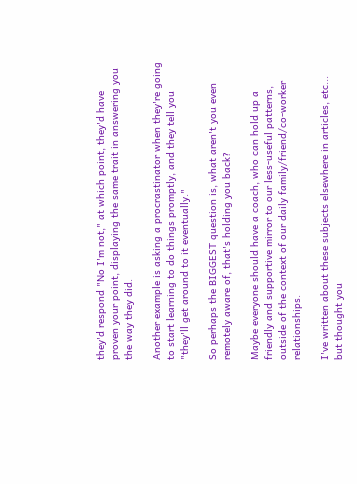they'd respond "No I'm not," at which point, they'd have proven your point, displaying the same trait in answering you the way they did.

Another example is asking a procrastinator when they're going to start learning to do things promptly, and they tell you "they'll get around to it eventually."

So perhaps the BIGGEST question is, what aren't you even remotely aware of, that's holding you back?

Maybe everyone should have a coach, who can hold up a friendly and supportive mirror to our less-useful patterns, outside of the context of our daily family/friend/co-worker relationships.

I've written about these subjects elsewhere in articles, etc... but thought you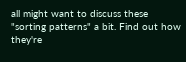all might want to discuss these "sorting patterns" a bit. Find out how they're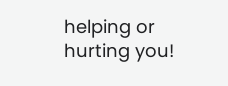helping or hurting you!